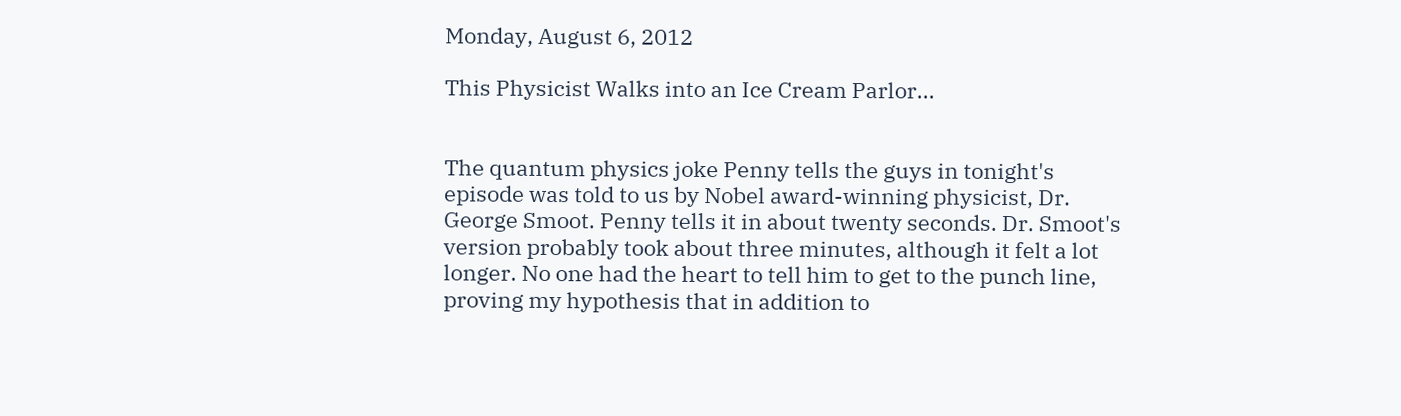Monday, August 6, 2012

This Physicist Walks into an Ice Cream Parlor...


The quantum physics joke Penny tells the guys in tonight's episode was told to us by Nobel award-winning physicist, Dr. George Smoot. Penny tells it in about twenty seconds. Dr. Smoot's version probably took about three minutes, although it felt a lot longer. No one had the heart to tell him to get to the punch line, proving my hypothesis that in addition to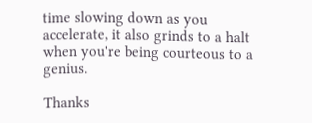time slowing down as you accelerate, it also grinds to a halt when you're being courteous to a genius.

Thanks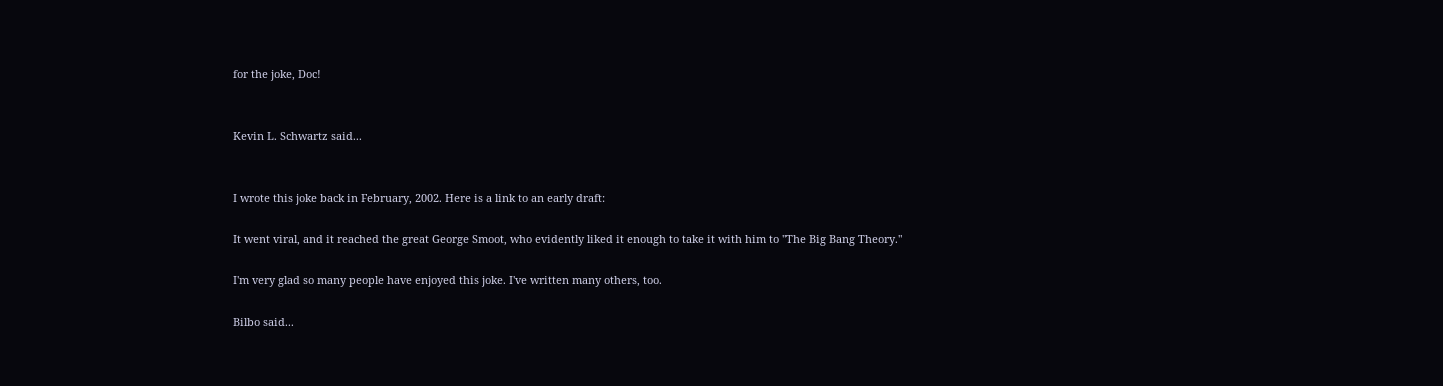for the joke, Doc!


Kevin L. Schwartz said...


I wrote this joke back in February, 2002. Here is a link to an early draft:

It went viral, and it reached the great George Smoot, who evidently liked it enough to take it with him to "The Big Bang Theory."

I'm very glad so many people have enjoyed this joke. I've written many others, too.

Bilbo said...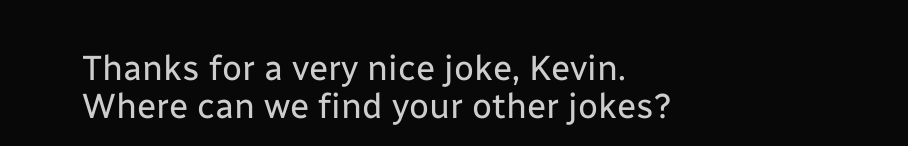Thanks for a very nice joke, Kevin. Where can we find your other jokes?